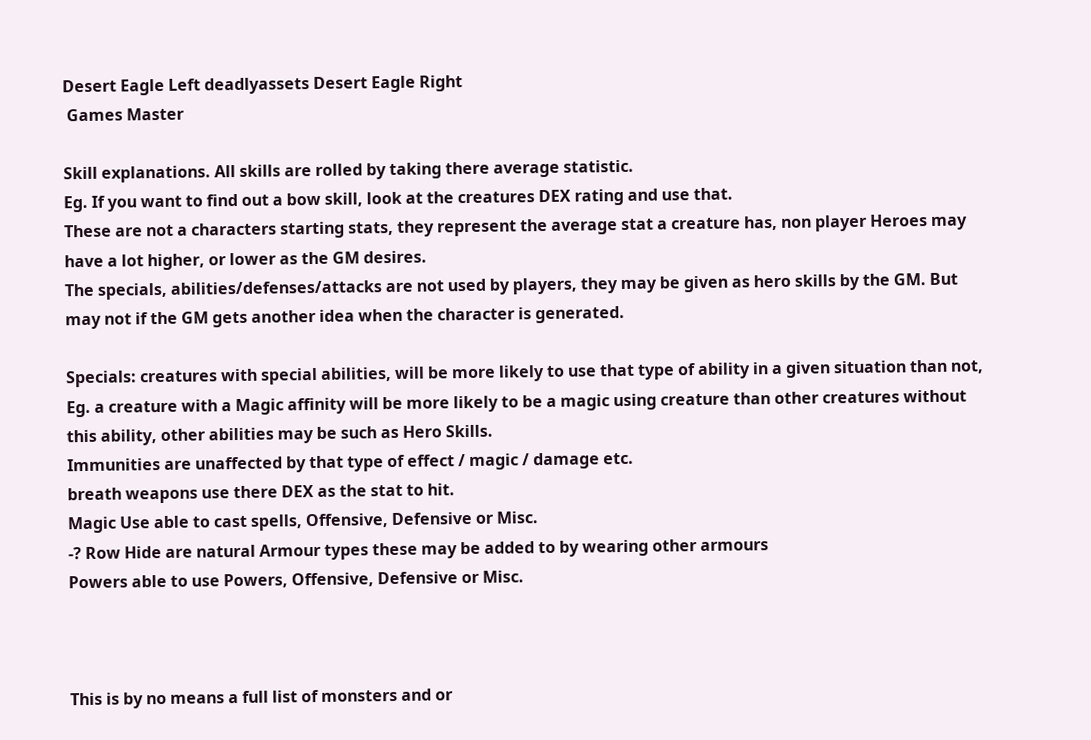Desert Eagle Left deadlyassets Desert Eagle Right
 Games Master

Skill explanations. All skills are rolled by taking there average statistic.
Eg. If you want to find out a bow skill, look at the creatures DEX rating and use that.
These are not a characters starting stats, they represent the average stat a creature has, non player Heroes may have a lot higher, or lower as the GM desires.
The specials, abilities/defenses/attacks are not used by players, they may be given as hero skills by the GM. But may not if the GM gets another idea when the character is generated.

Specials: creatures with special abilities, will be more likely to use that type of ability in a given situation than not, Eg. a creature with a Magic affinity will be more likely to be a magic using creature than other creatures without this ability, other abilities may be such as Hero Skills.
Immunities are unaffected by that type of effect / magic / damage etc.
breath weapons use there DEX as the stat to hit.
Magic Use able to cast spells, Offensive, Defensive or Misc.
-? Row Hide are natural Armour types these may be added to by wearing other armours
Powers able to use Powers, Offensive, Defensive or Misc.



This is by no means a full list of monsters and or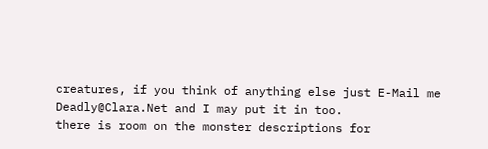creatures, if you think of anything else just E-Mail me Deadly@Clara.Net and I may put it in too.
there is room on the monster descriptions for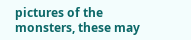pictures of the monsters, these may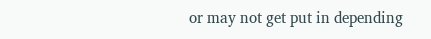or may not get put in depending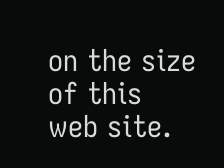on the size of this web site.